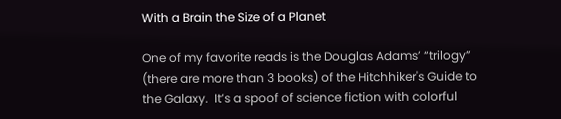With a Brain the Size of a Planet

One of my favorite reads is the Douglas Adams’ “trilogy” (there are more than 3 books) of the Hitchhiker's Guide to the Galaxy.  It’s a spoof of science fiction with colorful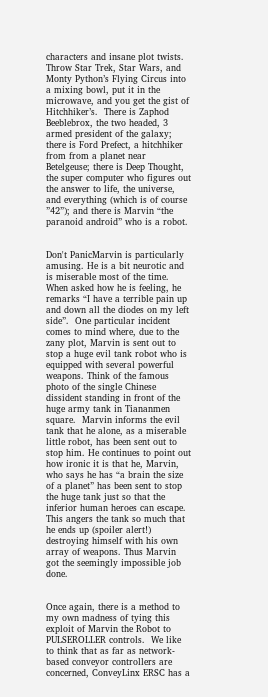characters and insane plot twists.  Throw Star Trek, Star Wars, and Monty Python’s Flying Circus into a mixing bowl, put it in the microwave, and you get the gist of Hitchhiker’s.  There is Zaphod Beeblebrox, the two headed, 3 armed president of the galaxy; there is Ford Prefect, a hitchhiker from from a planet near Betelgeuse; there is Deep Thought, the super computer who figures out the answer to life, the universe, and everything (which is of course ”42”); and there is Marvin “the paranoid android” who is a robot.


Don't PanicMarvin is particularly amusing. He is a bit neurotic and is miserable most of the time. When asked how he is feeling, he remarks “I have a terrible pain up and down all the diodes on my left side”.  One particular incident comes to mind where, due to the zany plot, Marvin is sent out to stop a huge evil tank robot who is equipped with several powerful weapons. Think of the famous photo of the single Chinese dissident standing in front of the huge army tank in Tiananmen square.  Marvin informs the evil tank that he alone, as a miserable little robot, has been sent out to stop him. He continues to point out how ironic it is that he, Marvin, who says he has “a brain the size of a planet” has been sent to stop the huge tank just so that the inferior human heroes can escape.   This angers the tank so much that he ends up (spoiler alert!) destroying himself with his own array of weapons. Thus Marvin got the seemingly impossible job done.


Once again, there is a method to my own madness of tying this exploit of Marvin the Robot to PULSEROLLER controls.  We like to think that as far as network-based conveyor controllers are concerned, ConveyLinx ERSC has a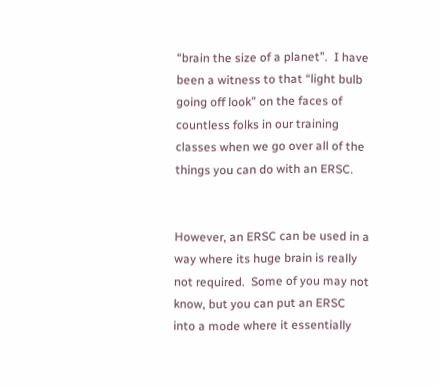“brain the size of a planet”.  I have been a witness to that “light bulb going off look” on the faces of countless folks in our training classes when we go over all of the things you can do with an ERSC.


However, an ERSC can be used in a way where its huge brain is really not required.  Some of you may not know, but you can put an ERSC into a mode where it essentially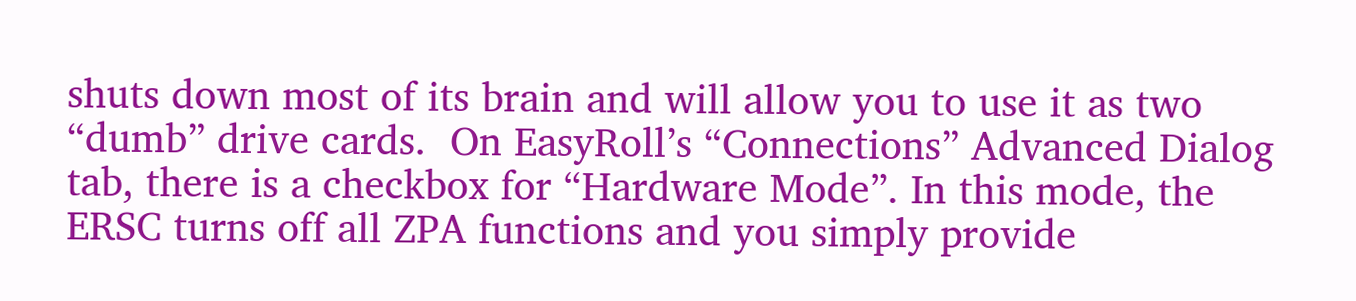shuts down most of its brain and will allow you to use it as two “dumb” drive cards.  On EasyRoll’s “Connections” Advanced Dialog tab, there is a checkbox for “Hardware Mode”. In this mode, the ERSC turns off all ZPA functions and you simply provide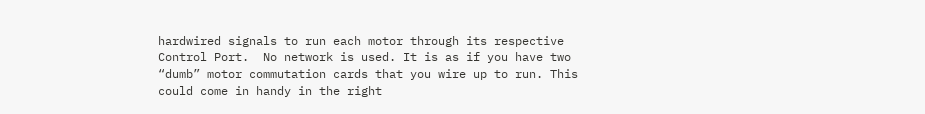hardwired signals to run each motor through its respective Control Port.  No network is used. It is as if you have two “dumb” motor commutation cards that you wire up to run. This could come in handy in the right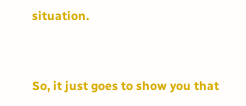situation.


So, it just goes to show you that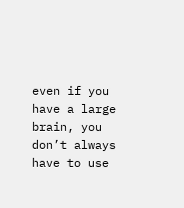even if you have a large brain, you don’t always have to use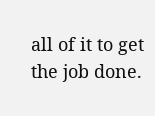all of it to get the job done.